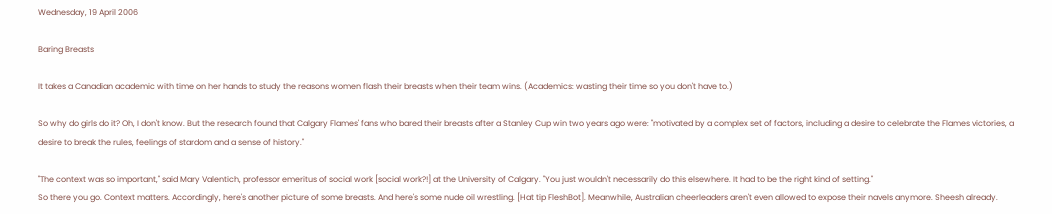Wednesday, 19 April 2006

Baring Breasts

It takes a Canadian academic with time on her hands to study the reasons women flash their breasts when their team wins. (Academics: wasting their time so you don't have to.)

So why do girls do it? Oh, I don't know. But the research found that Calgary Flames' fans who bared their breasts after a Stanley Cup win two years ago were: "motivated by a complex set of factors, including a desire to celebrate the Flames victories, a desire to break the rules, feelings of stardom and a sense of history."

"The context was so important," said Mary Valentich, professor emeritus of social work [social work?!] at the University of Calgary. "You just wouldn't necessarily do this elsewhere. It had to be the right kind of setting."
So there you go. Context matters. Accordingly, here's another picture of some breasts. And here's some nude oil wrestling. [Hat tip FleshBot]. Meanwhile, Australian cheerleaders aren't even allowed to expose their navels anymore. Sheesh already.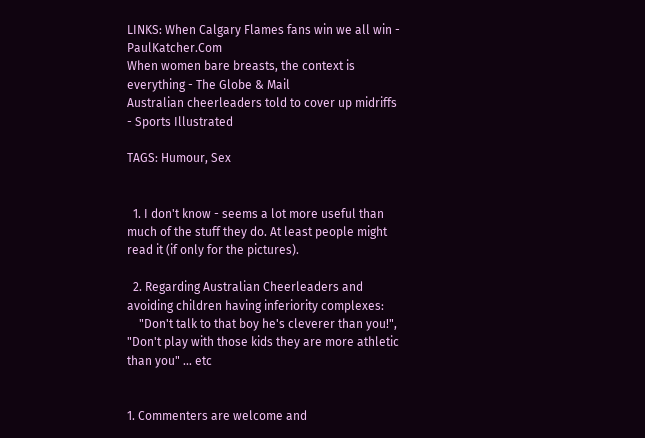LINKS: When Calgary Flames fans win we all win - PaulKatcher.Com
When women bare breasts, the context is everything - The Globe & Mail
Australian cheerleaders told to cover up midriffs - Sports Illustrated

TAGS: Humour, Sex


  1. I don't know - seems a lot more useful than much of the stuff they do. At least people might read it (if only for the pictures).

  2. Regarding Australian Cheerleaders and avoiding children having inferiority complexes:
    "Don't talk to that boy he's cleverer than you!", "Don't play with those kids they are more athletic than you" ... etc


1. Commenters are welcome and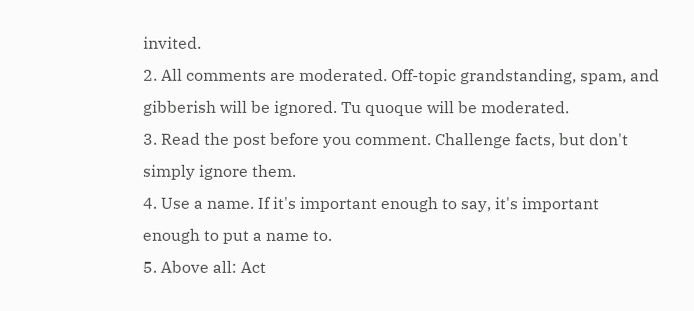invited.
2. All comments are moderated. Off-topic grandstanding, spam, and gibberish will be ignored. Tu quoque will be moderated.
3. Read the post before you comment. Challenge facts, but don't simply ignore them.
4. Use a name. If it's important enough to say, it's important enough to put a name to.
5. Above all: Act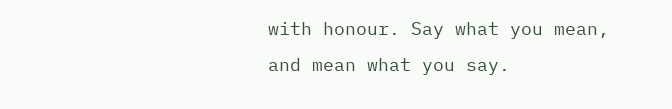with honour. Say what you mean, and mean what you say.